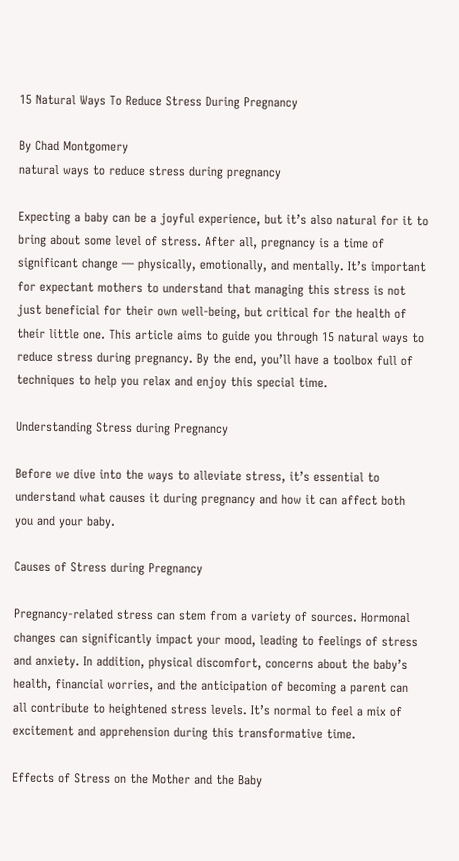15 Natural Ways To Reduce Stress During Pregnancy

By Chad Montgomery
natural ways to reduce stress during pregnancy

Expecting a baby can be a joyful experience, but it’s also natural for it to bring about some level of stress. After all, pregnancy is a time of significant change — physically, emotionally, and mentally. It’s important for expectant mothers to understand that managing this stress is not just beneficial for their own well-being, but critical for the health of their little one. This article aims to guide you through 15 natural ways to reduce stress during pregnancy. By the end, you’ll have a toolbox full of techniques to help you relax and enjoy this special time.

Understanding Stress during Pregnancy

Before we dive into the ways to alleviate stress, it’s essential to understand what causes it during pregnancy and how it can affect both you and your baby.

Causes of Stress during Pregnancy

Pregnancy-related stress can stem from a variety of sources. Hormonal changes can significantly impact your mood, leading to feelings of stress and anxiety. In addition, physical discomfort, concerns about the baby’s health, financial worries, and the anticipation of becoming a parent can all contribute to heightened stress levels. It’s normal to feel a mix of excitement and apprehension during this transformative time.

Effects of Stress on the Mother and the Baby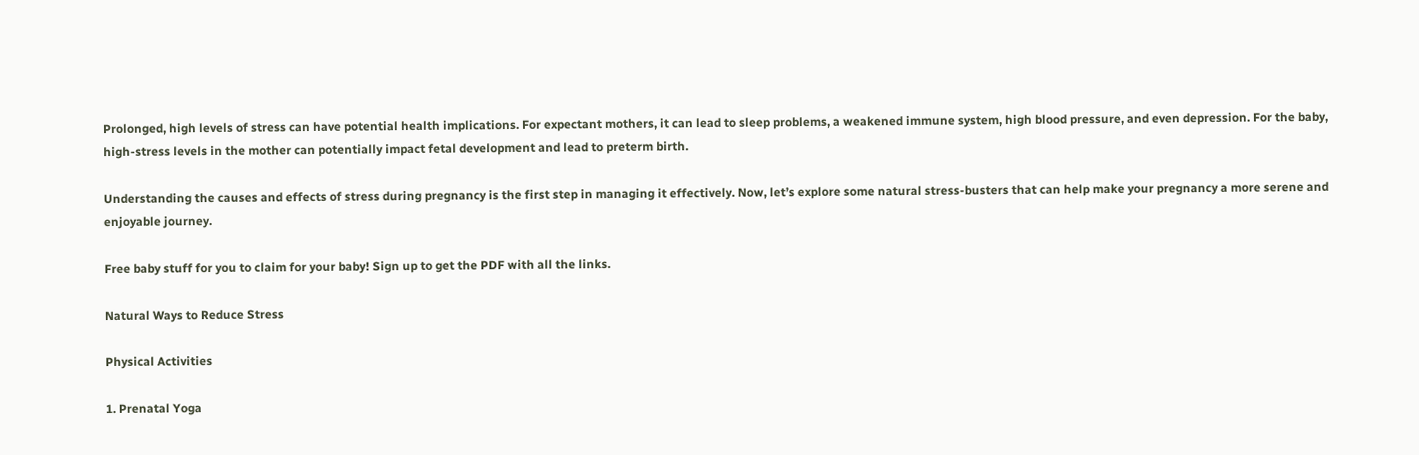Prolonged, high levels of stress can have potential health implications. For expectant mothers, it can lead to sleep problems, a weakened immune system, high blood pressure, and even depression. For the baby, high-stress levels in the mother can potentially impact fetal development and lead to preterm birth.

Understanding the causes and effects of stress during pregnancy is the first step in managing it effectively. Now, let’s explore some natural stress-busters that can help make your pregnancy a more serene and enjoyable journey.

Free baby stuff for you to claim for your baby! Sign up to get the PDF with all the links.

Natural Ways to Reduce Stress

Physical Activities

1. Prenatal Yoga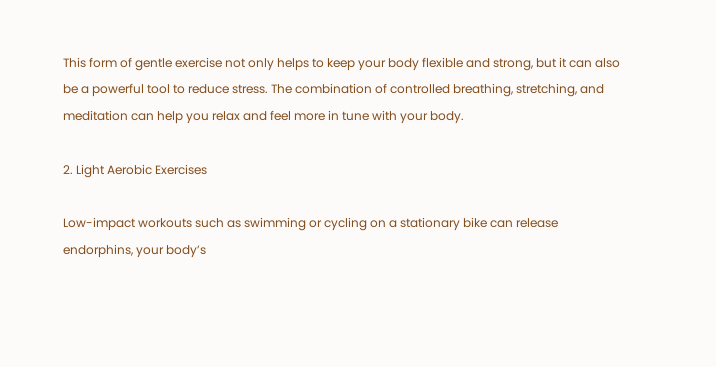This form of gentle exercise not only helps to keep your body flexible and strong, but it can also be a powerful tool to reduce stress. The combination of controlled breathing, stretching, and meditation can help you relax and feel more in tune with your body.

2. Light Aerobic Exercises

Low-impact workouts such as swimming or cycling on a stationary bike can release endorphins, your body’s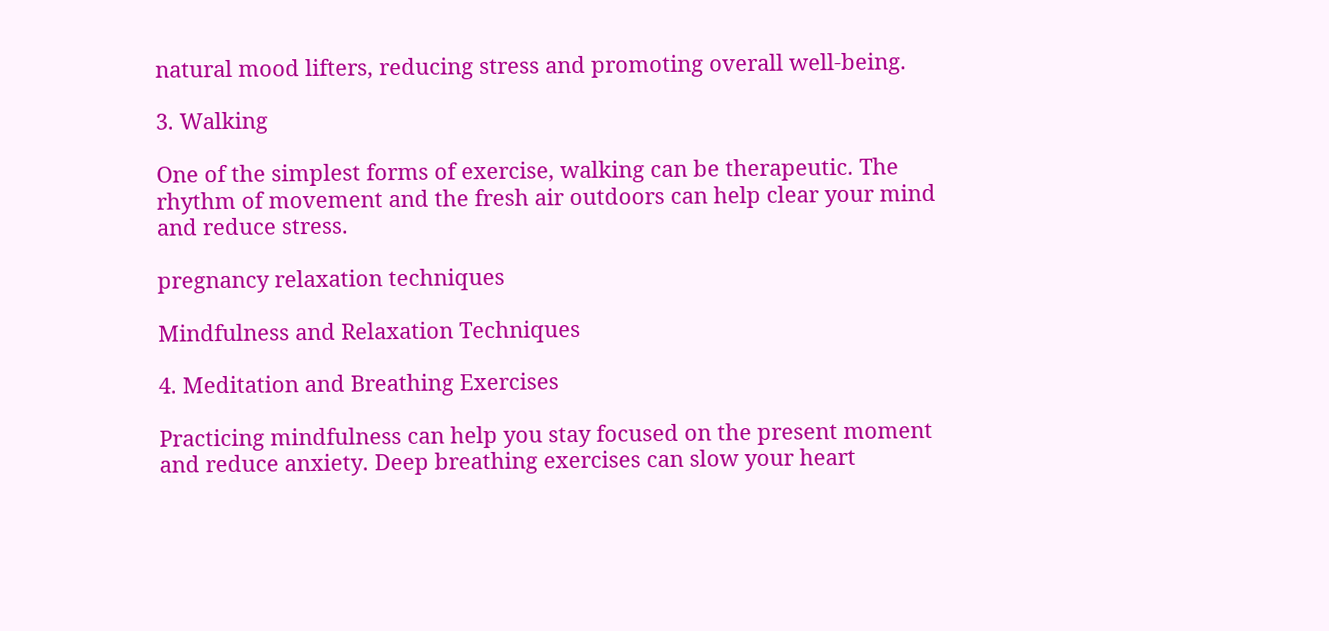natural mood lifters, reducing stress and promoting overall well-being.

3. Walking

One of the simplest forms of exercise, walking can be therapeutic. The rhythm of movement and the fresh air outdoors can help clear your mind and reduce stress.

pregnancy relaxation techniques

Mindfulness and Relaxation Techniques

4. Meditation and Breathing Exercises

Practicing mindfulness can help you stay focused on the present moment and reduce anxiety. Deep breathing exercises can slow your heart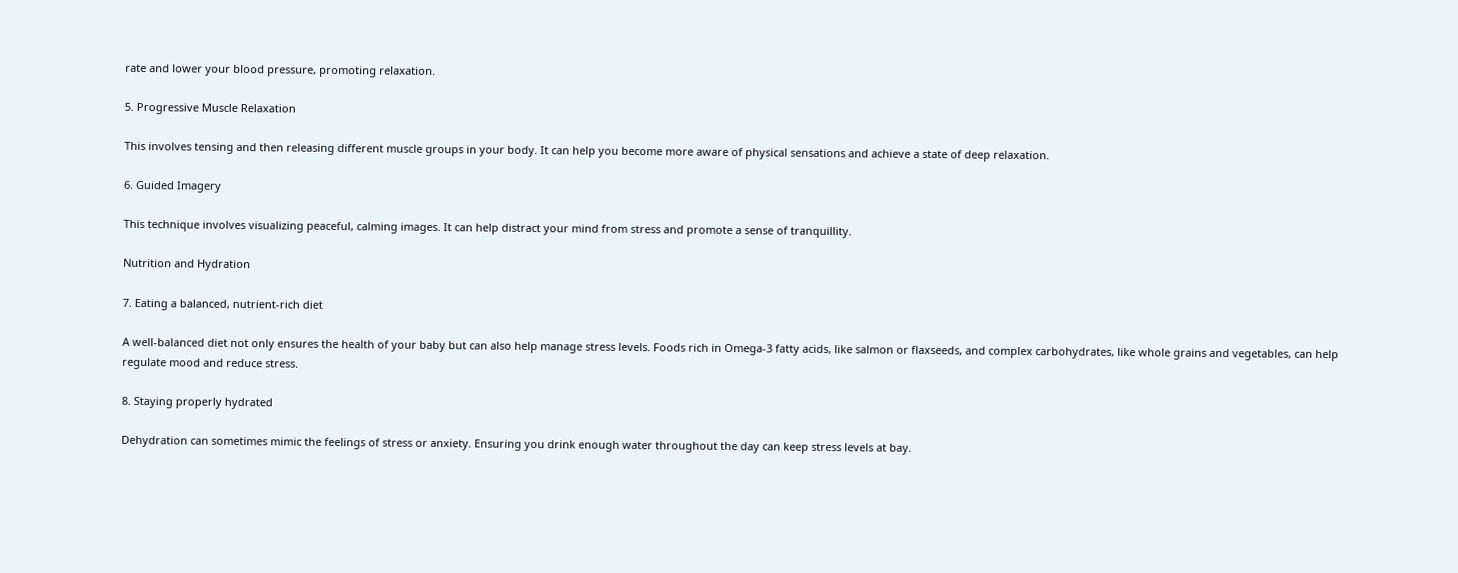rate and lower your blood pressure, promoting relaxation.

5. Progressive Muscle Relaxation

This involves tensing and then releasing different muscle groups in your body. It can help you become more aware of physical sensations and achieve a state of deep relaxation.

6. Guided Imagery

This technique involves visualizing peaceful, calming images. It can help distract your mind from stress and promote a sense of tranquillity.

Nutrition and Hydration

7. Eating a balanced, nutrient-rich diet

A well-balanced diet not only ensures the health of your baby but can also help manage stress levels. Foods rich in Omega-3 fatty acids, like salmon or flaxseeds, and complex carbohydrates, like whole grains and vegetables, can help regulate mood and reduce stress.

8. Staying properly hydrated

Dehydration can sometimes mimic the feelings of stress or anxiety. Ensuring you drink enough water throughout the day can keep stress levels at bay.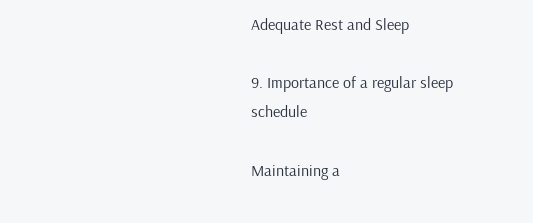Adequate Rest and Sleep

9. Importance of a regular sleep schedule

Maintaining a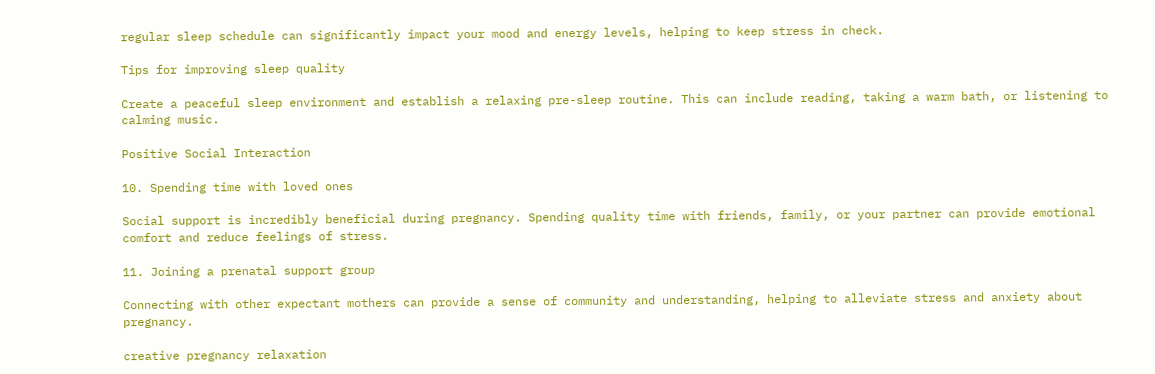regular sleep schedule can significantly impact your mood and energy levels, helping to keep stress in check.

Tips for improving sleep quality

Create a peaceful sleep environment and establish a relaxing pre-sleep routine. This can include reading, taking a warm bath, or listening to calming music.

Positive Social Interaction

10. Spending time with loved ones

Social support is incredibly beneficial during pregnancy. Spending quality time with friends, family, or your partner can provide emotional comfort and reduce feelings of stress.

11. Joining a prenatal support group

Connecting with other expectant mothers can provide a sense of community and understanding, helping to alleviate stress and anxiety about pregnancy.

creative pregnancy relaxation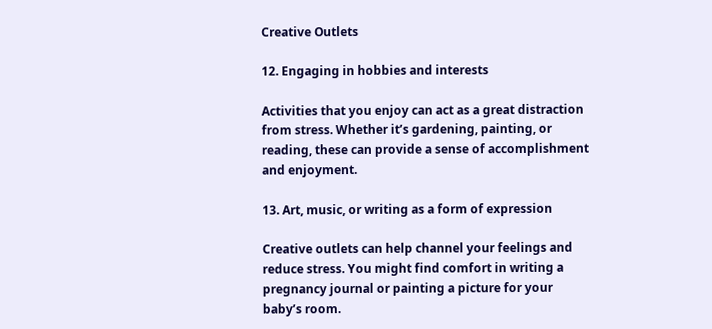Creative Outlets

12. Engaging in hobbies and interests

Activities that you enjoy can act as a great distraction from stress. Whether it’s gardening, painting, or reading, these can provide a sense of accomplishment and enjoyment.

13. Art, music, or writing as a form of expression

Creative outlets can help channel your feelings and reduce stress. You might find comfort in writing a pregnancy journal or painting a picture for your baby’s room.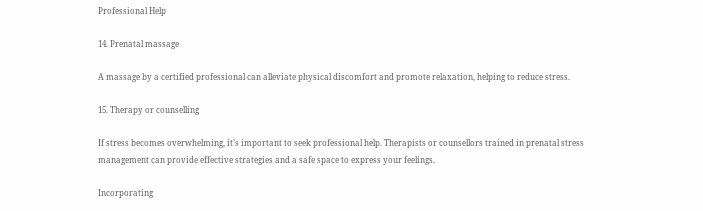Professional Help

14. Prenatal massage

A massage by a certified professional can alleviate physical discomfort and promote relaxation, helping to reduce stress.

15. Therapy or counselling

If stress becomes overwhelming, it’s important to seek professional help. Therapists or counsellors trained in prenatal stress management can provide effective strategies and a safe space to express your feelings.

Incorporating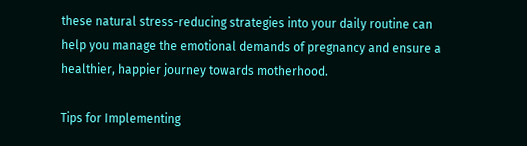these natural stress-reducing strategies into your daily routine can help you manage the emotional demands of pregnancy and ensure a healthier, happier journey towards motherhood.

Tips for Implementing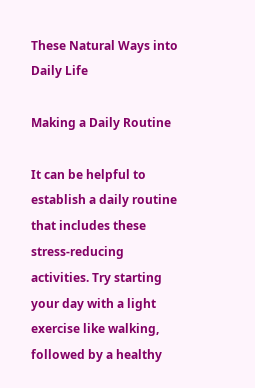These Natural Ways into Daily Life

Making a Daily Routine

It can be helpful to establish a daily routine that includes these stress-reducing activities. Try starting your day with a light exercise like walking, followed by a healthy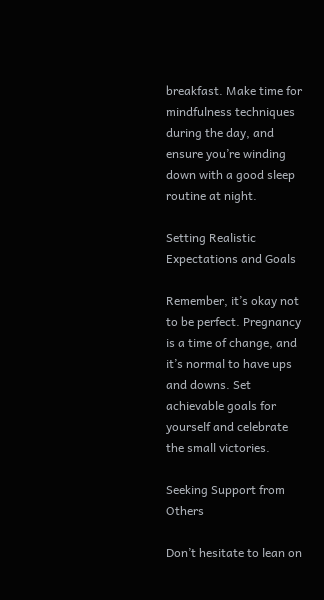breakfast. Make time for mindfulness techniques during the day, and ensure you’re winding down with a good sleep routine at night.

Setting Realistic Expectations and Goals

Remember, it’s okay not to be perfect. Pregnancy is a time of change, and it’s normal to have ups and downs. Set achievable goals for yourself and celebrate the small victories.

Seeking Support from Others

Don’t hesitate to lean on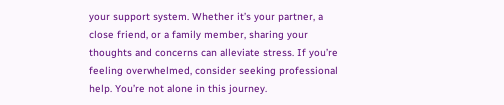your support system. Whether it’s your partner, a close friend, or a family member, sharing your thoughts and concerns can alleviate stress. If you’re feeling overwhelmed, consider seeking professional help. You’re not alone in this journey.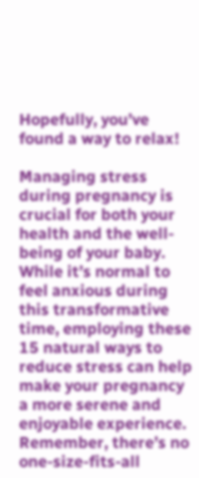Hopefully, you’ve found a way to relax!

Managing stress during pregnancy is crucial for both your health and the well-being of your baby. While it’s normal to feel anxious during this transformative time, employing these 15 natural ways to reduce stress can help make your pregnancy a more serene and enjoyable experience. Remember, there’s no one-size-fits-all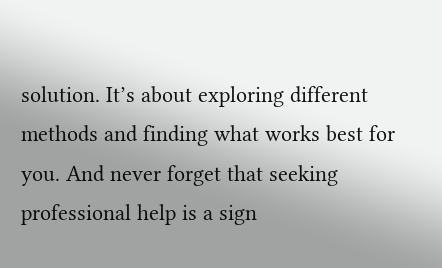solution. It’s about exploring different methods and finding what works best for you. And never forget that seeking professional help is a sign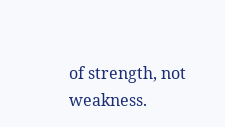of strength, not weakness.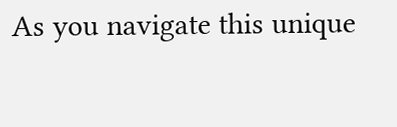As you navigate this unique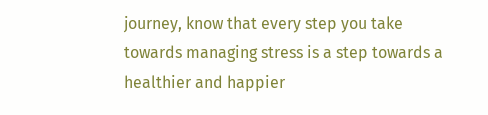journey, know that every step you take towards managing stress is a step towards a healthier and happier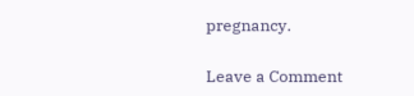pregnancy.

Leave a Comment